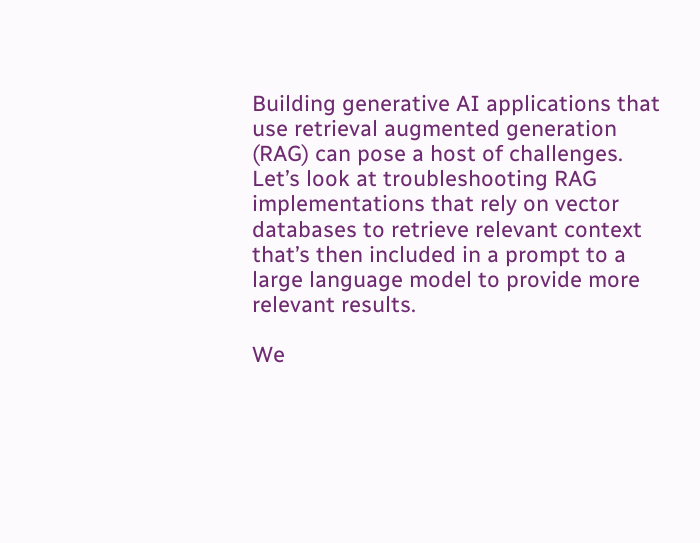Building generative AI applications that use retrieval augmented generation (RAG) can pose a host of challenges. Let’s look at troubleshooting RAG implementations that rely on vector databases to retrieve relevant context that’s then included in a prompt to a large language model to provide more relevant results.

We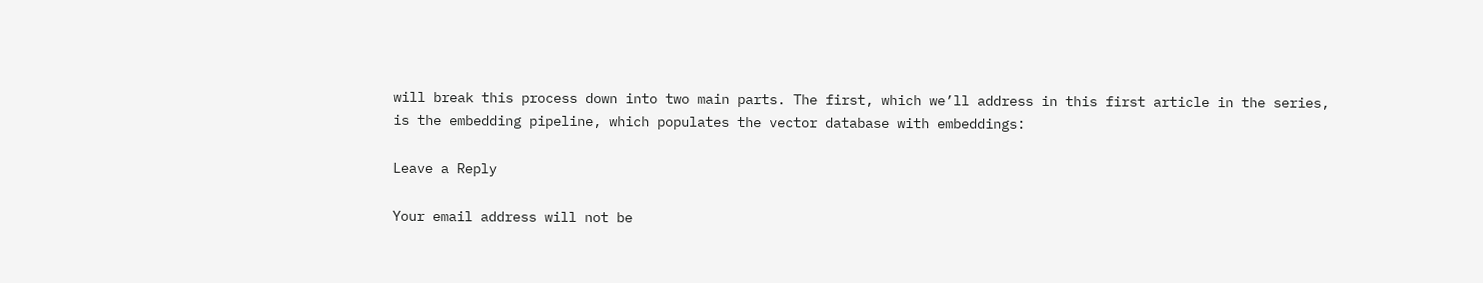will break this process down into two main parts. The first, which we’ll address in this first article in the series, is the embedding pipeline, which populates the vector database with embeddings:

Leave a Reply

Your email address will not be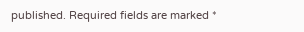published. Required fields are marked *